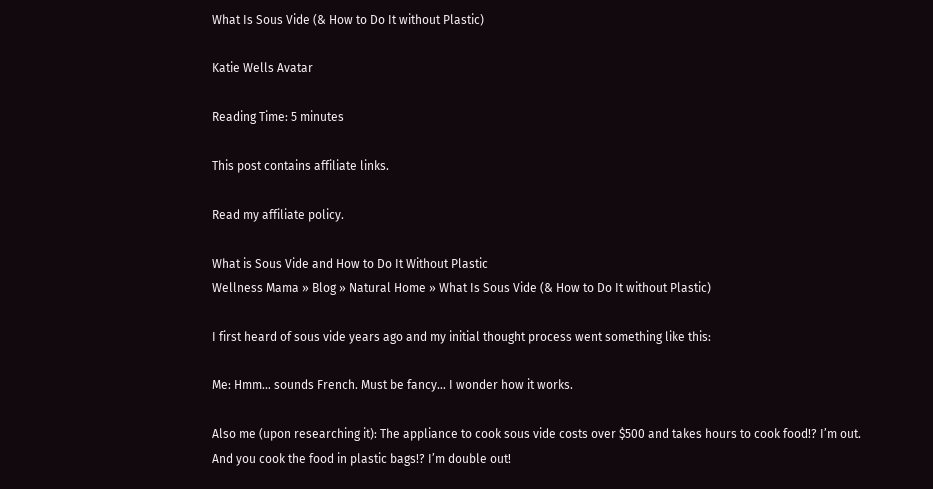What Is Sous Vide (& How to Do It without Plastic)

Katie Wells Avatar

Reading Time: 5 minutes

This post contains affiliate links.

Read my affiliate policy.

What is Sous Vide and How to Do It Without Plastic
Wellness Mama » Blog » Natural Home » What Is Sous Vide (& How to Do It without Plastic)

I first heard of sous vide years ago and my initial thought process went something like this:

Me: Hmm… sounds French. Must be fancy… I wonder how it works.

Also me (upon researching it): The appliance to cook sous vide costs over $500 and takes hours to cook food!? I’m out. And you cook the food in plastic bags!? I’m double out!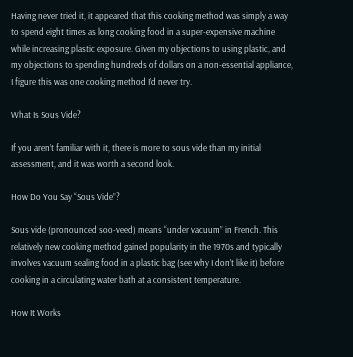Having never tried it, it appeared that this cooking method was simply a way to spend eight times as long cooking food in a super-expensive machine while increasing plastic exposure. Given my objections to using plastic, and my objections to spending hundreds of dollars on a non-essential appliance, I figure this was one cooking method I’d never try.

What Is Sous Vide?

If you aren’t familiar with it, there is more to sous vide than my initial assessment, and it was worth a second look.

How Do You Say “Sous Vide”?

Sous vide (pronounced soo-veed) means “under vacuum” in French. This relatively new cooking method gained popularity in the 1970s and typically involves vacuum sealing food in a plastic bag (see why I don’t like it) before cooking in a circulating water bath at a consistent temperature.

How It Works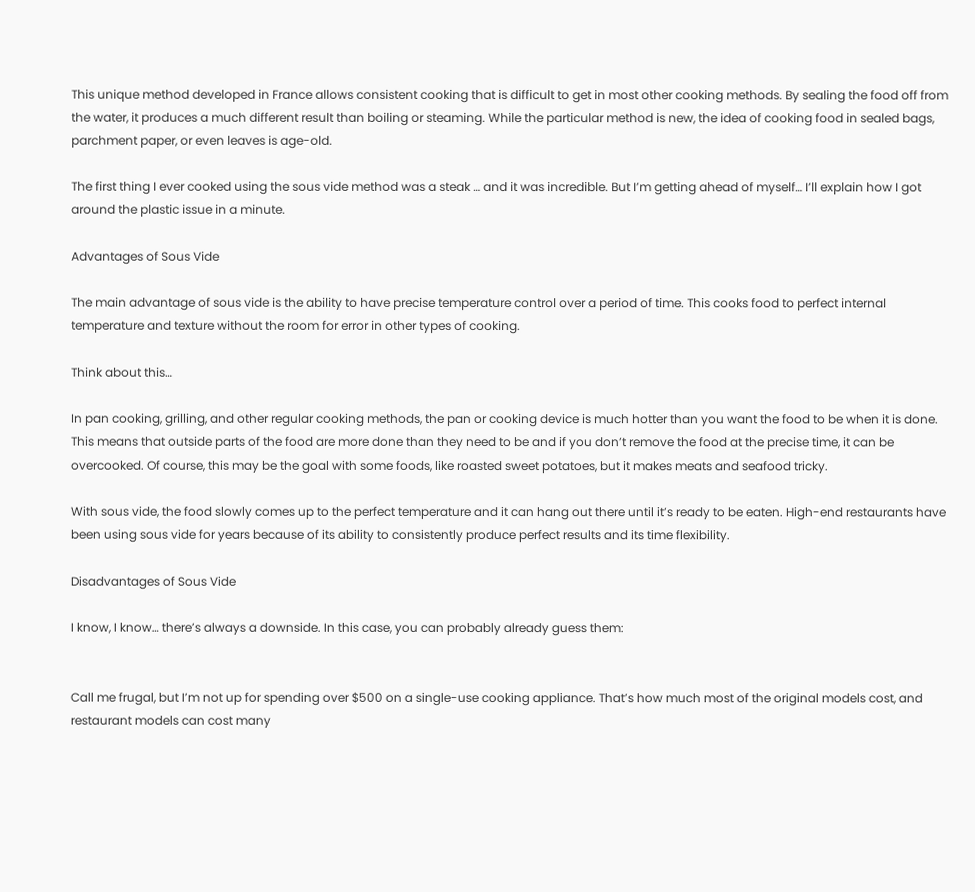This unique method developed in France allows consistent cooking that is difficult to get in most other cooking methods. By sealing the food off from the water, it produces a much different result than boiling or steaming. While the particular method is new, the idea of cooking food in sealed bags, parchment paper, or even leaves is age-old.

The first thing I ever cooked using the sous vide method was a steak … and it was incredible. But I’m getting ahead of myself… I’ll explain how I got around the plastic issue in a minute.

Advantages of Sous Vide

The main advantage of sous vide is the ability to have precise temperature control over a period of time. This cooks food to perfect internal temperature and texture without the room for error in other types of cooking.

Think about this…

In pan cooking, grilling, and other regular cooking methods, the pan or cooking device is much hotter than you want the food to be when it is done. This means that outside parts of the food are more done than they need to be and if you don’t remove the food at the precise time, it can be overcooked. Of course, this may be the goal with some foods, like roasted sweet potatoes, but it makes meats and seafood tricky.

With sous vide, the food slowly comes up to the perfect temperature and it can hang out there until it’s ready to be eaten. High-end restaurants have been using sous vide for years because of its ability to consistently produce perfect results and its time flexibility.

Disadvantages of Sous Vide

I know, I know… there’s always a downside. In this case, you can probably already guess them:


Call me frugal, but I’m not up for spending over $500 on a single-use cooking appliance. That’s how much most of the original models cost, and restaurant models can cost many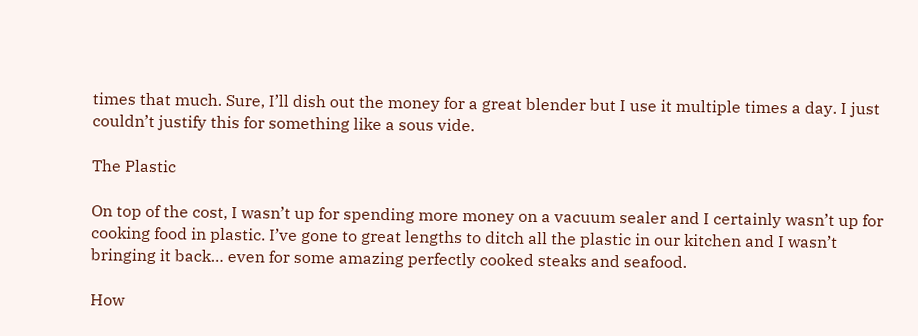times that much. Sure, I’ll dish out the money for a great blender but I use it multiple times a day. I just couldn’t justify this for something like a sous vide.

The Plastic

On top of the cost, I wasn’t up for spending more money on a vacuum sealer and I certainly wasn’t up for cooking food in plastic. I’ve gone to great lengths to ditch all the plastic in our kitchen and I wasn’t bringing it back… even for some amazing perfectly cooked steaks and seafood.

How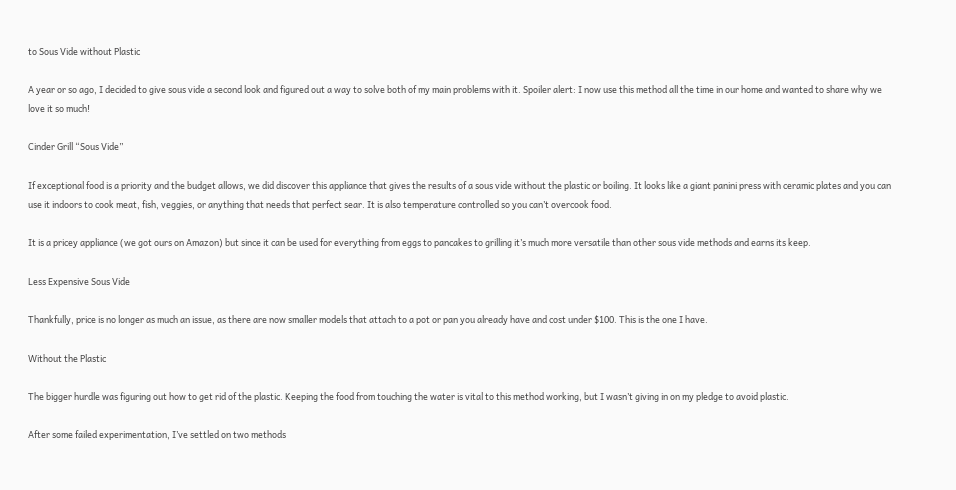to Sous Vide without Plastic

A year or so ago, I decided to give sous vide a second look and figured out a way to solve both of my main problems with it. Spoiler alert: I now use this method all the time in our home and wanted to share why we love it so much!

Cinder Grill “Sous Vide”

If exceptional food is a priority and the budget allows, we did discover this appliance that gives the results of a sous vide without the plastic or boiling. It looks like a giant panini press with ceramic plates and you can use it indoors to cook meat, fish, veggies, or anything that needs that perfect sear. It is also temperature controlled so you can’t overcook food.

It is a pricey appliance (we got ours on Amazon) but since it can be used for everything from eggs to pancakes to grilling it’s much more versatile than other sous vide methods and earns its keep.

Less Expensive Sous Vide

Thankfully, price is no longer as much an issue, as there are now smaller models that attach to a pot or pan you already have and cost under $100. This is the one I have.

Without the Plastic

The bigger hurdle was figuring out how to get rid of the plastic. Keeping the food from touching the water is vital to this method working, but I wasn’t giving in on my pledge to avoid plastic.

After some failed experimentation, I’ve settled on two methods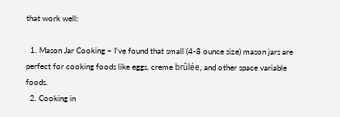that work well:

  1. Mason Jar Cooking – I’ve found that small (4-8 ounce size) mason jars are perfect for cooking foods like eggs, creme brûlée, and other space variable foods.
  2. Cooking in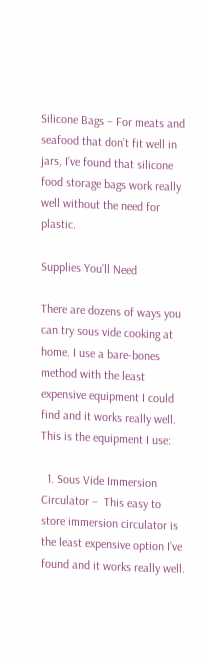Silicone Bags – For meats and seafood that don’t fit well in jars, I’ve found that silicone food storage bags work really well without the need for plastic.

Supplies You’ll Need

There are dozens of ways you can try sous vide cooking at home. I use a bare-bones method with the least expensive equipment I could find and it works really well. This is the equipment I use:

  1. Sous Vide Immersion Circulator –  This easy to store immersion circulator is the least expensive option I’ve found and it works really well.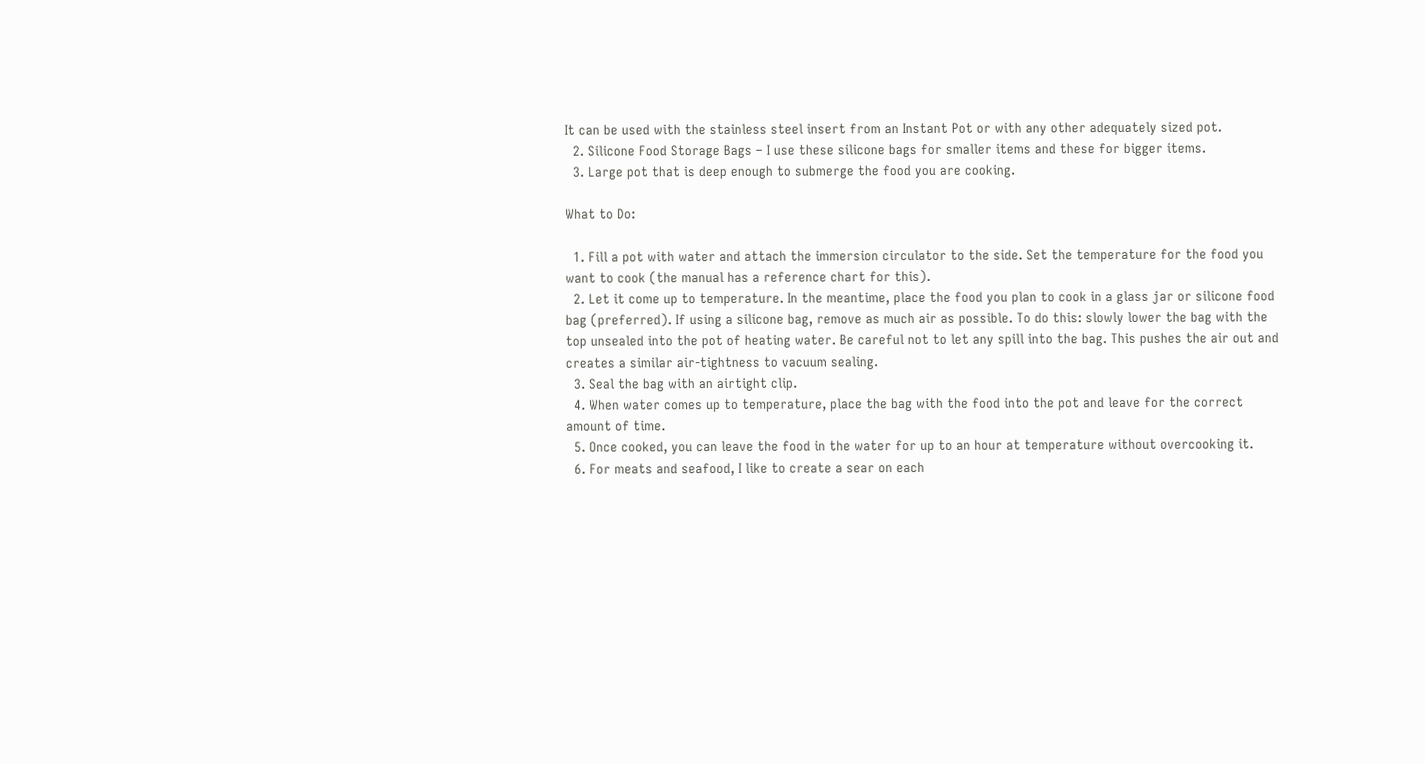It can be used with the stainless steel insert from an Instant Pot or with any other adequately sized pot.
  2. Silicone Food Storage Bags – I use these silicone bags for smaller items and these for bigger items.
  3. Large pot that is deep enough to submerge the food you are cooking.

What to Do:

  1. Fill a pot with water and attach the immersion circulator to the side. Set the temperature for the food you want to cook (the manual has a reference chart for this).
  2. Let it come up to temperature. In the meantime, place the food you plan to cook in a glass jar or silicone food bag (preferred). If using a silicone bag, remove as much air as possible. To do this: slowly lower the bag with the top unsealed into the pot of heating water. Be careful not to let any spill into the bag. This pushes the air out and creates a similar air-tightness to vacuum sealing.
  3. Seal the bag with an airtight clip.
  4. When water comes up to temperature, place the bag with the food into the pot and leave for the correct amount of time.
  5. Once cooked, you can leave the food in the water for up to an hour at temperature without overcooking it.
  6. For meats and seafood, I like to create a sear on each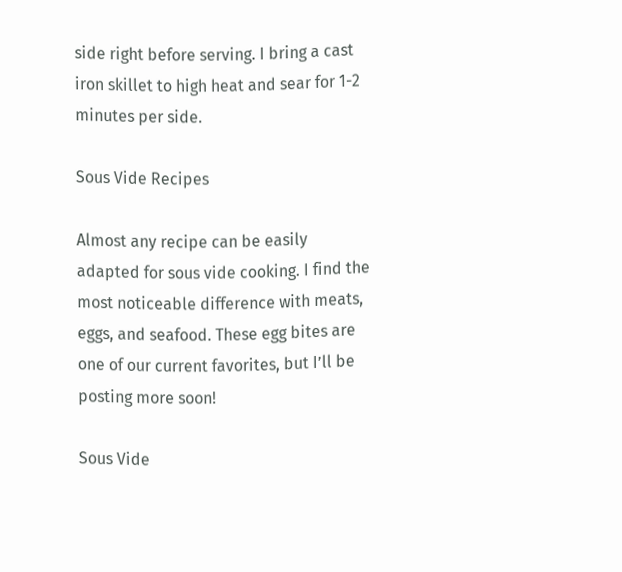side right before serving. I bring a cast iron skillet to high heat and sear for 1-2 minutes per side.

Sous Vide Recipes

Almost any recipe can be easily adapted for sous vide cooking. I find the most noticeable difference with meats, eggs, and seafood. These egg bites are one of our current favorites, but I’ll be posting more soon!

Sous Vide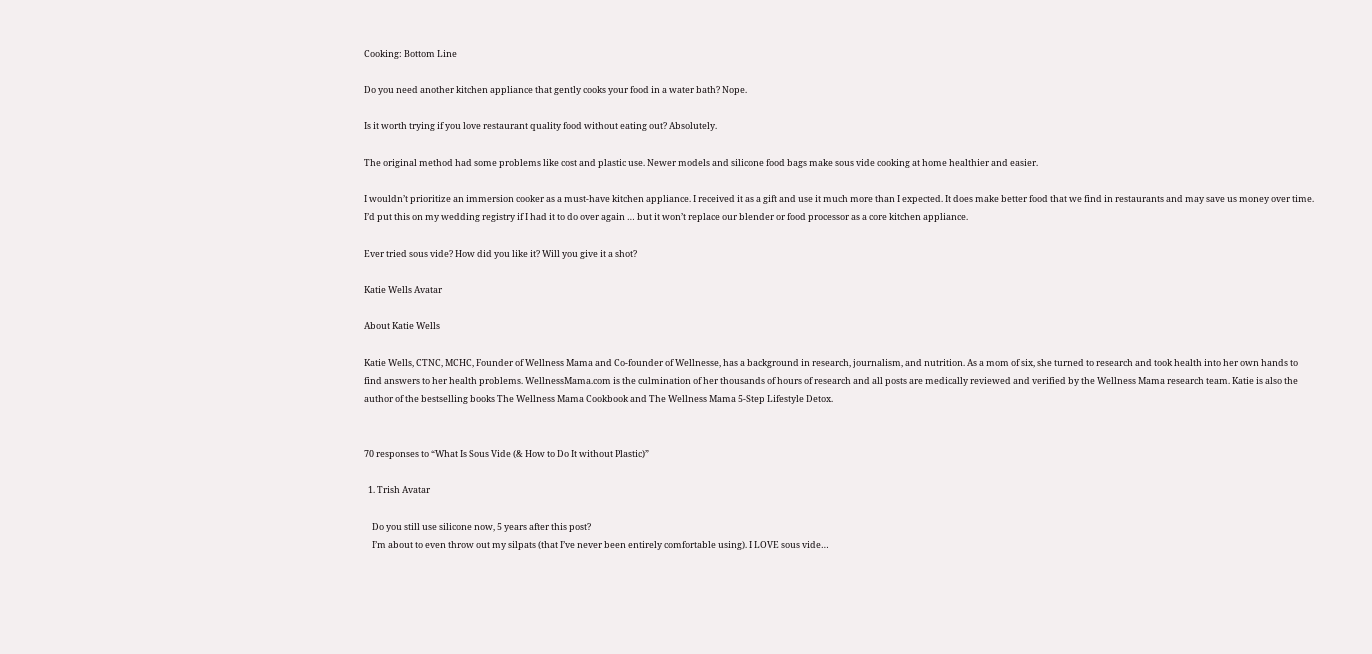Cooking: Bottom Line

Do you need another kitchen appliance that gently cooks your food in a water bath? Nope.

Is it worth trying if you love restaurant quality food without eating out? Absolutely.

The original method had some problems like cost and plastic use. Newer models and silicone food bags make sous vide cooking at home healthier and easier.

I wouldn’t prioritize an immersion cooker as a must-have kitchen appliance. I received it as a gift and use it much more than I expected. It does make better food that we find in restaurants and may save us money over time. I’d put this on my wedding registry if I had it to do over again … but it won’t replace our blender or food processor as a core kitchen appliance.

Ever tried sous vide? How did you like it? Will you give it a shot?

Katie Wells Avatar

About Katie Wells

Katie Wells, CTNC, MCHC, Founder of Wellness Mama and Co-founder of Wellnesse, has a background in research, journalism, and nutrition. As a mom of six, she turned to research and took health into her own hands to find answers to her health problems. WellnessMama.com is the culmination of her thousands of hours of research and all posts are medically reviewed and verified by the Wellness Mama research team. Katie is also the author of the bestselling books The Wellness Mama Cookbook and The Wellness Mama 5-Step Lifestyle Detox.


70 responses to “What Is Sous Vide (& How to Do It without Plastic)”

  1. Trish Avatar

    Do you still use silicone now, 5 years after this post?
    I’m about to even throw out my silpats (that I’ve never been entirely comfortable using). I LOVE sous vide…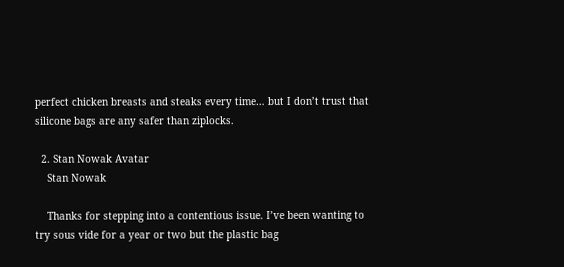perfect chicken breasts and steaks every time… but I don’t trust that silicone bags are any safer than ziplocks.

  2. Stan Nowak Avatar
    Stan Nowak

    Thanks for stepping into a contentious issue. I’ve been wanting to try sous vide for a year or two but the plastic bag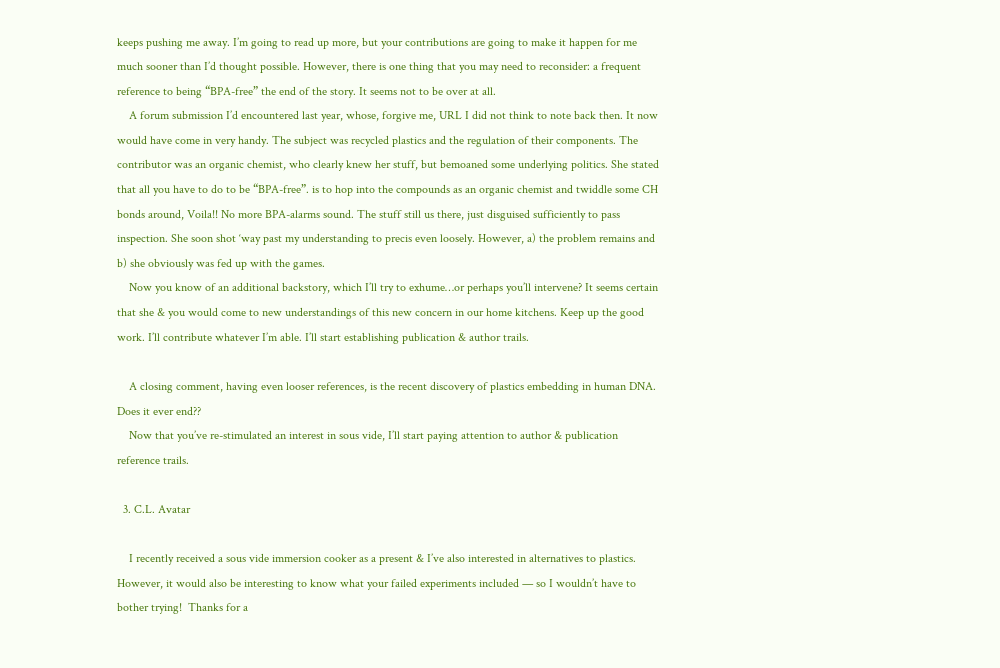keeps pushing me away. I’m going to read up more, but your contributions are going to make it happen for me much sooner than I’d thought possible. However, there is one thing that you may need to reconsider: a frequent reference to being “BPA-free” the end of the story. It seems not to be over at all.
    A forum submission I’d encountered last year, whose, forgive me, URL I did not think to note back then. It now would have come in very handy. The subject was recycled plastics and the regulation of their components. The contributor was an organic chemist, who clearly knew her stuff, but bemoaned some underlying politics. She stated that all you have to do to be “BPA-free”. is to hop into the compounds as an organic chemist and twiddle some CH bonds around, Voila!! No more BPA-alarms sound. The stuff still us there, just disguised sufficiently to pass inspection. She soon shot ‘way past my understanding to precis even loosely. However, a) the problem remains and b) she obviously was fed up with the games.
    Now you know of an additional backstory, which I’ll try to exhume…or perhaps you’ll intervene? It seems certain that she & you would come to new understandings of this new concern in our home kitchens. Keep up the good work. I’ll contribute whatever I’m able. I’ll start establishing publication & author trails.

    A closing comment, having even looser references, is the recent discovery of plastics embedding in human DNA. Does it ever end??
    Now that you’ve re-stimulated an interest in sous vide, I’ll start paying attention to author & publication reference trails.

  3. C.L. Avatar

    I recently received a sous vide immersion cooker as a present & I’ve also interested in alternatives to plastics. However, it would also be interesting to know what your failed experiments included — so I wouldn’t have to bother trying!  Thanks for a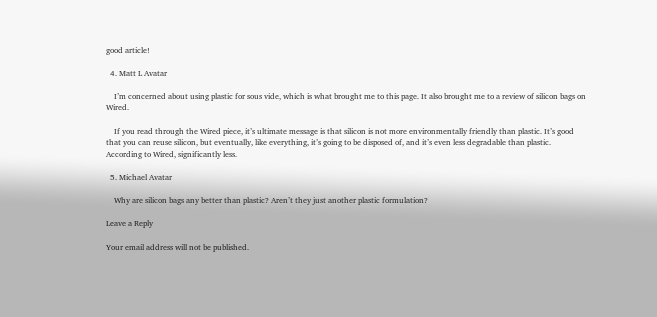good article!

  4. Matt L Avatar

    I’m concerned about using plastic for sous vide, which is what brought me to this page. It also brought me to a review of silicon bags on Wired.

    If you read through the Wired piece, it’s ultimate message is that silicon is not more environmentally friendly than plastic. It’s good that you can reuse silicon, but eventually, like everything, it’s going to be disposed of, and it’s even less degradable than plastic. According to Wired, significantly less.

  5. Michael Avatar

    Why are silicon bags any better than plastic? Aren’t they just another plastic formulation?

Leave a Reply

Your email address will not be published.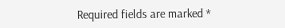Required fields are marked *